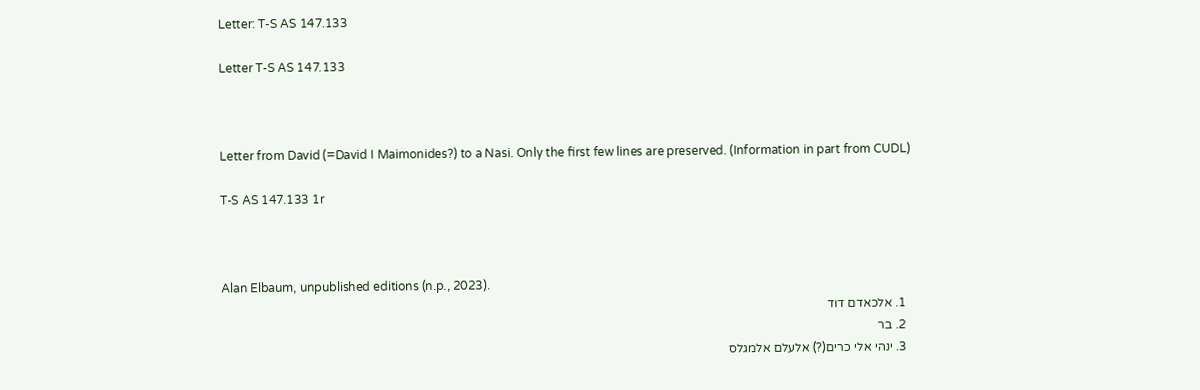Letter: T-S AS 147.133

Letter T-S AS 147.133



Letter from David (=David I Maimonides?) to a Nasi. Only the first few lines are preserved. (Information in part from CUDL)

T-S AS 147.133 1r



Alan Elbaum, unpublished editions (n.p., 2023).
  1. אלכאדם דוד
  2. בר
  3. ינהי אלי כרים(?) אלעלם אלמגלס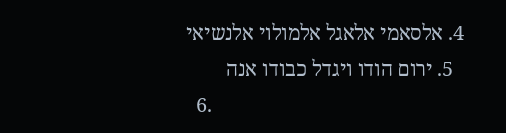4. אלסאמי אלאגל אלמולוי אלנשיאי
  5. ירום הודו ויגדל כבודו אנה
  6.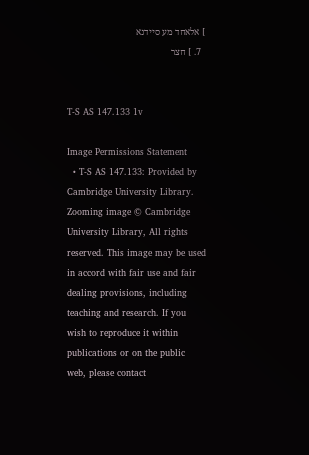] אלאחד מע סיידנא
  7. ] חצר


T-S AS 147.133 1v

Image Permissions Statement
  • T-S AS 147.133: Provided by Cambridge University Library. Zooming image © Cambridge University Library, All rights reserved. This image may be used in accord with fair use and fair dealing provisions, including teaching and research. If you wish to reproduce it within publications or on the public web, please contact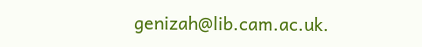genizah@lib.cam.ac.uk.